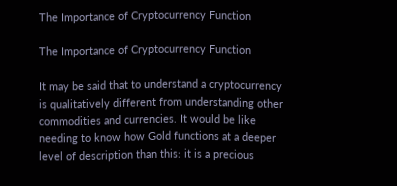The Importance of Cryptocurrency Function

The Importance of Cryptocurrency Function

It may be said that to understand a cryptocurrency is qualitatively different from understanding other commodities and currencies. It would be like needing to know how Gold functions at a deeper level of description than this: it is a precious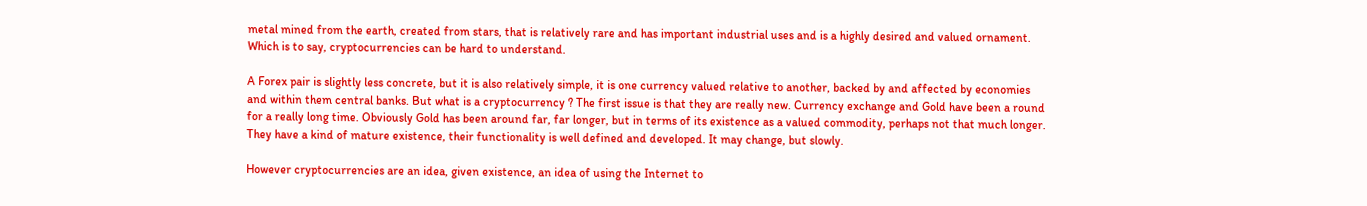metal mined from the earth, created from stars, that is relatively rare and has important industrial uses and is a highly desired and valued ornament. Which is to say, cryptocurrencies can be hard to understand.

A Forex pair is slightly less concrete, but it is also relatively simple, it is one currency valued relative to another, backed by and affected by economies and within them central banks. But what is a cryptocurrency ? The first issue is that they are really new. Currency exchange and Gold have been a round for a really long time. Obviously Gold has been around far, far longer, but in terms of its existence as a valued commodity, perhaps not that much longer. They have a kind of mature existence, their functionality is well defined and developed. It may change, but slowly.

However cryptocurrencies are an idea, given existence, an idea of using the Internet to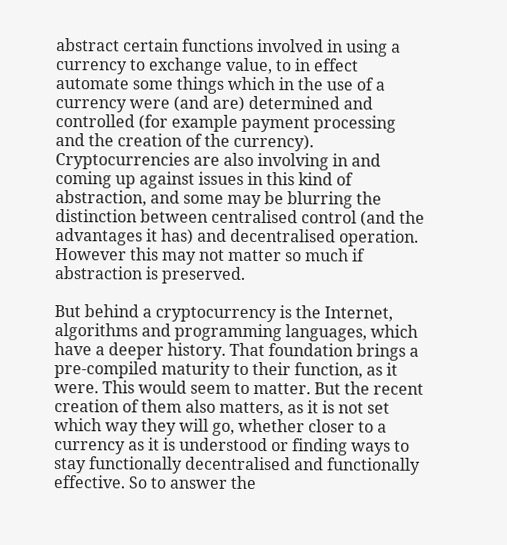abstract certain functions involved in using a currency to exchange value, to in effect automate some things which in the use of a currency were (and are) determined and controlled (for example payment processing and the creation of the currency). Cryptocurrencies are also involving in and coming up against issues in this kind of abstraction, and some may be blurring the distinction between centralised control (and the advantages it has) and decentralised operation. However this may not matter so much if abstraction is preserved.

But behind a cryptocurrency is the Internet, algorithms and programming languages, which have a deeper history. That foundation brings a pre-compiled maturity to their function, as it were. This would seem to matter. But the recent creation of them also matters, as it is not set which way they will go, whether closer to a currency as it is understood or finding ways to stay functionally decentralised and functionally effective. So to answer the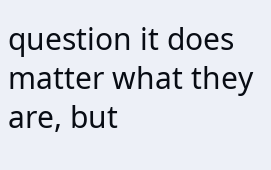question it does matter what they are, but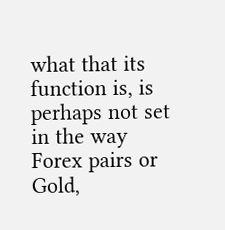what that its function is, is perhaps not set in the way Forex pairs or Gold,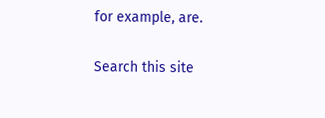for example, are.

Search this site